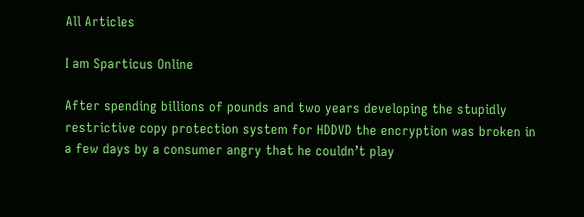All Articles

I am Sparticus Online

After spending billions of pounds and two years developing the stupidly restrictive copy protection system for HDDVD the encryption was broken in a few days by a consumer angry that he couldn’t play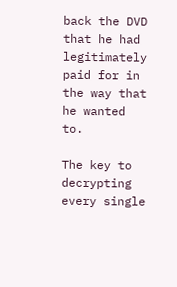back the DVD that he had legitimately paid for in the way that he wanted to.

The key to decrypting every single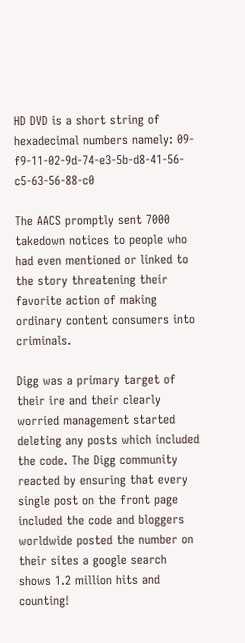HD DVD is a short string of hexadecimal numbers namely: 09-f9-11-02-9d-74-e3-5b-d8-41-56-c5-63-56-88-c0

The AACS promptly sent 7000 takedown notices to people who had even mentioned or linked to the story threatening their favorite action of making ordinary content consumers into criminals.

Digg was a primary target of their ire and their clearly worried management started deleting any posts which included the code. The Digg community reacted by ensuring that every single post on the front page included the code and bloggers worldwide posted the number on their sites a google search shows 1.2 million hits and counting!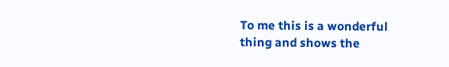To me this is a wonderful thing and shows the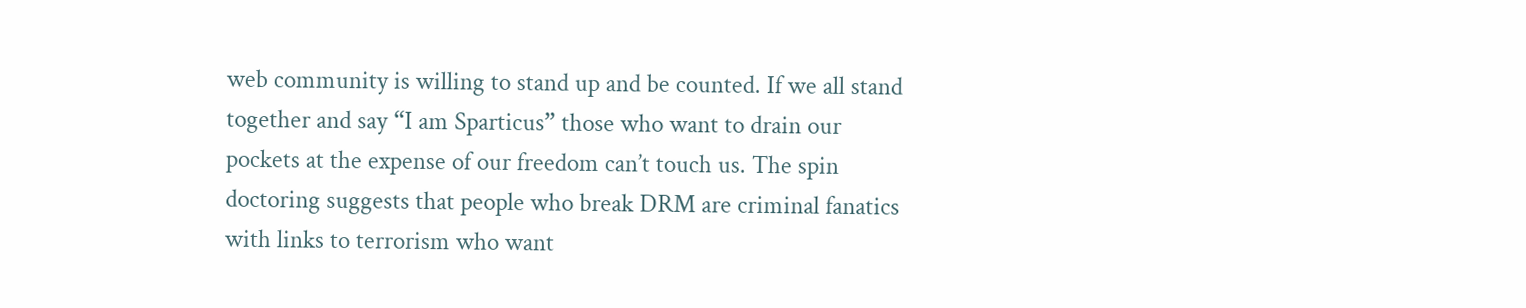web community is willing to stand up and be counted. If we all stand together and say “I am Sparticus” those who want to drain our pockets at the expense of our freedom can’t touch us. The spin doctoring suggests that people who break DRM are criminal fanatics with links to terrorism who want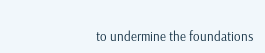to undermine the foundations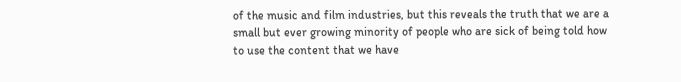of the music and film industries, but this reveals the truth that we are a small but ever growing minority of people who are sick of being told how to use the content that we have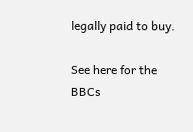legally paid to buy.

See here for the BBCs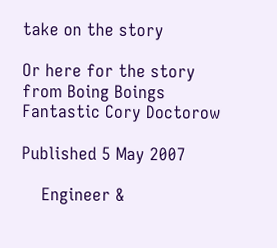take on the story

Or here for the story from Boing Boings Fantastic Cory Doctorow

Published 5 May 2007

    Engineer &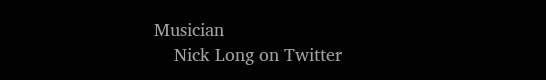Musician
    Nick Long on Twitter